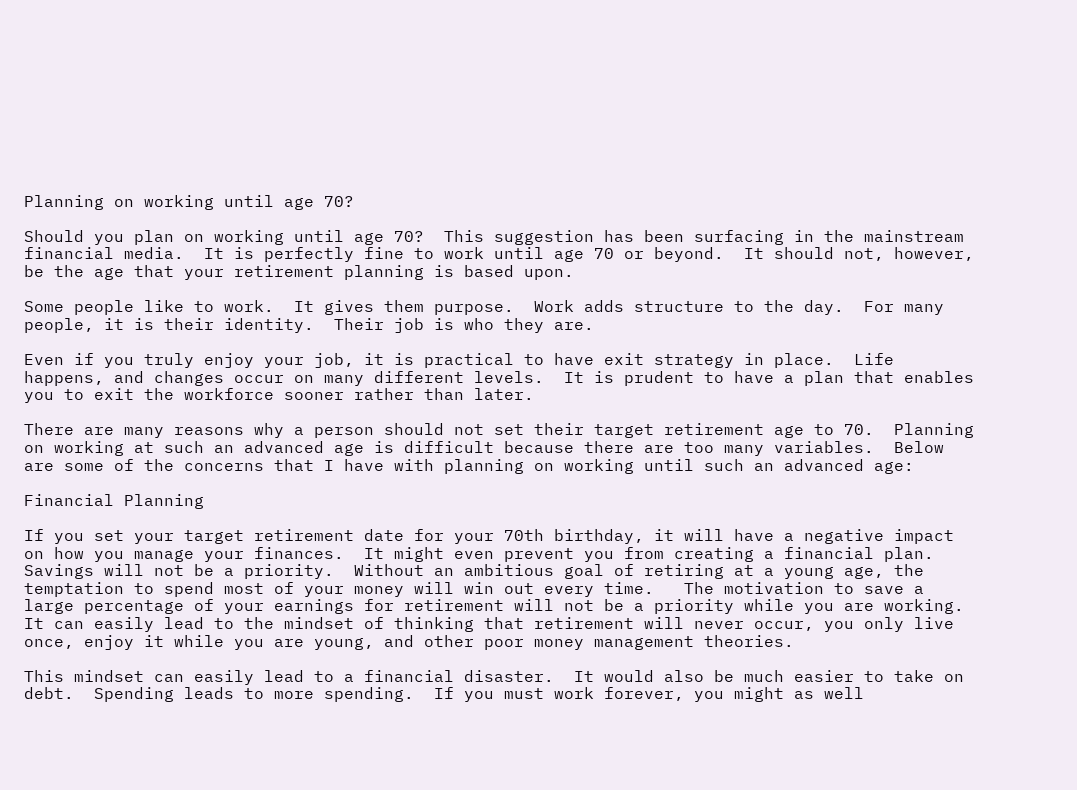Planning on working until age 70?

Should you plan on working until age 70?  This suggestion has been surfacing in the mainstream financial media.  It is perfectly fine to work until age 70 or beyond.  It should not, however, be the age that your retirement planning is based upon.

Some people like to work.  It gives them purpose.  Work adds structure to the day.  For many people, it is their identity.  Their job is who they are.

Even if you truly enjoy your job, it is practical to have exit strategy in place.  Life happens, and changes occur on many different levels.  It is prudent to have a plan that enables you to exit the workforce sooner rather than later.

There are many reasons why a person should not set their target retirement age to 70.  Planning on working at such an advanced age is difficult because there are too many variables.  Below are some of the concerns that I have with planning on working until such an advanced age:

Financial Planning

If you set your target retirement date for your 70th birthday, it will have a negative impact on how you manage your finances.  It might even prevent you from creating a financial plan.  Savings will not be a priority.  Without an ambitious goal of retiring at a young age, the temptation to spend most of your money will win out every time.   The motivation to save a large percentage of your earnings for retirement will not be a priority while you are working.  It can easily lead to the mindset of thinking that retirement will never occur, you only live once, enjoy it while you are young, and other poor money management theories.

This mindset can easily lead to a financial disaster.  It would also be much easier to take on debt.  Spending leads to more spending.  If you must work forever, you might as well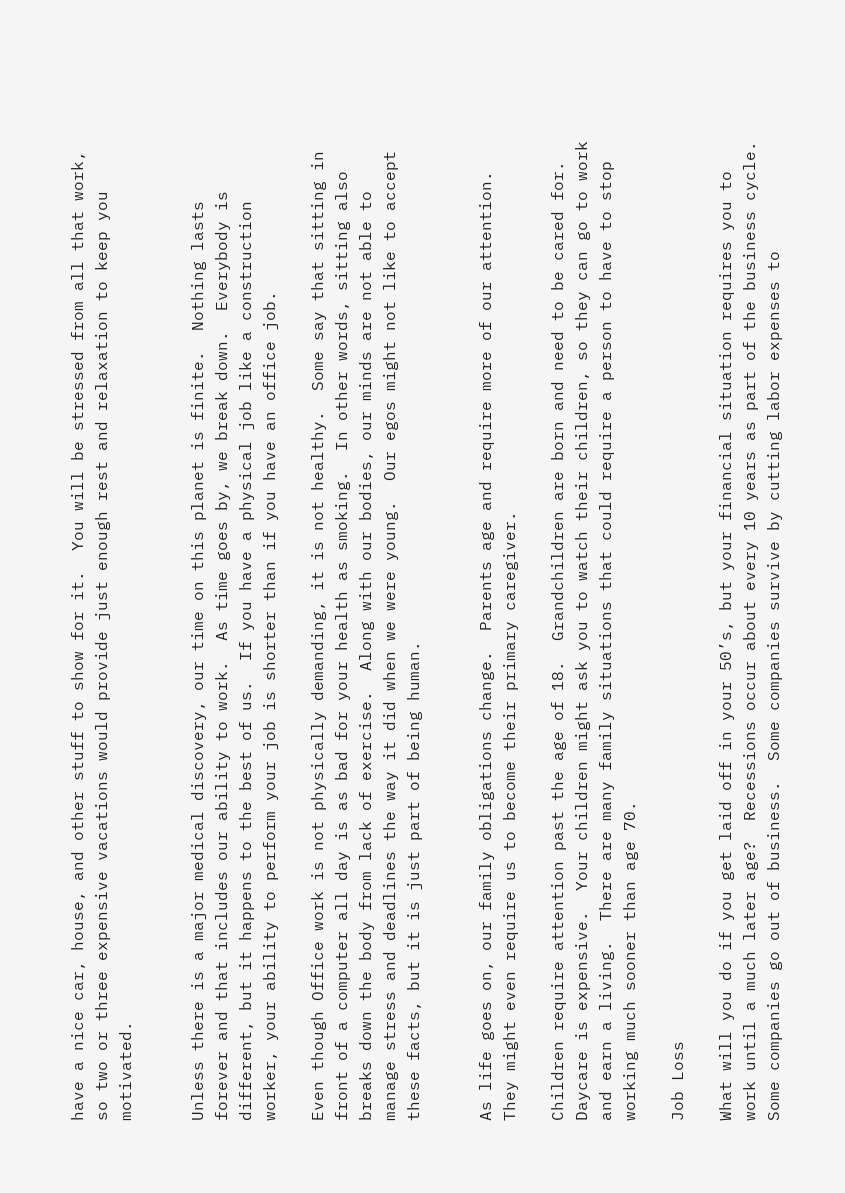have a nice car, house, and other stuff to show for it.  You will be stressed from all that work, so two or three expensive vacations would provide just enough rest and relaxation to keep you motivated.


Unless there is a major medical discovery, our time on this planet is finite.  Nothing lasts forever and that includes our ability to work.  As time goes by, we break down.  Everybody is different, but it happens to the best of us.  If you have a physical job like a construction worker, your ability to perform your job is shorter than if you have an office job.

Even though Office work is not physically demanding, it is not healthy.  Some say that sitting in front of a computer all day is as bad for your health as smoking.  In other words, sitting also breaks down the body from lack of exercise.  Along with our bodies, our minds are not able to manage stress and deadlines the way it did when we were young.  Our egos might not like to accept these facts, but it is just part of being human.


As life goes on, our family obligations change.  Parents age and require more of our attention.  They might even require us to become their primary caregiver.

Children require attention past the age of 18.  Grandchildren are born and need to be cared for.  Daycare is expensive.  Your children might ask you to watch their children, so they can go to work and earn a living.  There are many family situations that could require a person to have to stop working much sooner than age 70.

Job Loss

What will you do if you get laid off in your 50’s, but your financial situation requires you to work until a much later age?  Recessions occur about every 10 years as part of the business cycle.  Some companies go out of business.  Some companies survive by cutting labor expenses to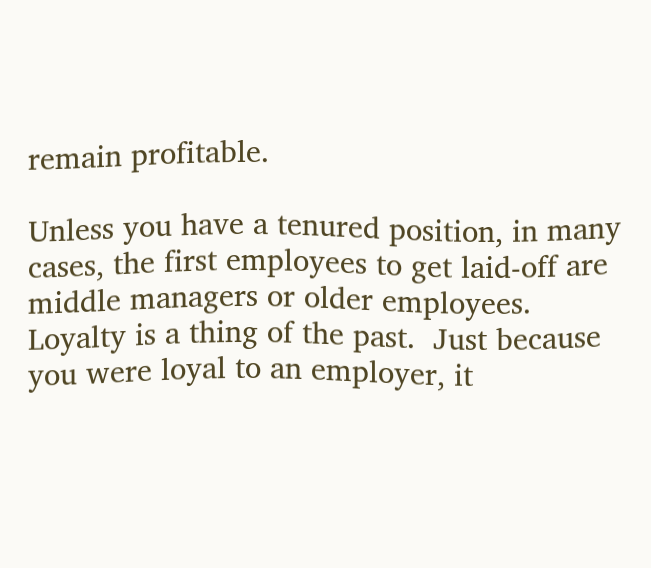remain profitable.

Unless you have a tenured position, in many cases, the first employees to get laid-off are middle managers or older employees.  Loyalty is a thing of the past.  Just because you were loyal to an employer, it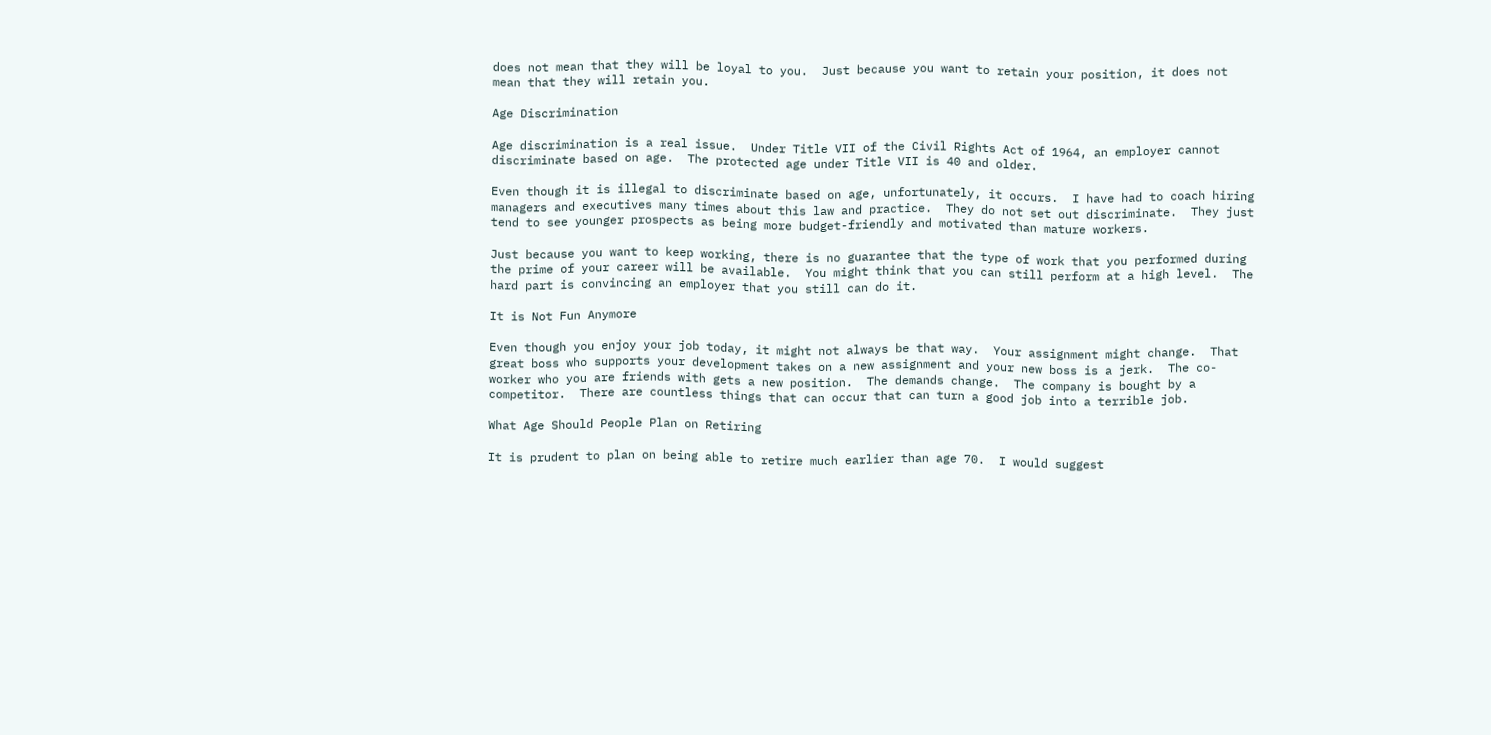does not mean that they will be loyal to you.  Just because you want to retain your position, it does not mean that they will retain you.

Age Discrimination

Age discrimination is a real issue.  Under Title VII of the Civil Rights Act of 1964, an employer cannot discriminate based on age.  The protected age under Title VII is 40 and older.

Even though it is illegal to discriminate based on age, unfortunately, it occurs.  I have had to coach hiring managers and executives many times about this law and practice.  They do not set out discriminate.  They just tend to see younger prospects as being more budget-friendly and motivated than mature workers.

Just because you want to keep working, there is no guarantee that the type of work that you performed during the prime of your career will be available.  You might think that you can still perform at a high level.  The hard part is convincing an employer that you still can do it.

It is Not Fun Anymore

Even though you enjoy your job today, it might not always be that way.  Your assignment might change.  That great boss who supports your development takes on a new assignment and your new boss is a jerk.  The co-worker who you are friends with gets a new position.  The demands change.  The company is bought by a competitor.  There are countless things that can occur that can turn a good job into a terrible job.

What Age Should People Plan on Retiring

It is prudent to plan on being able to retire much earlier than age 70.  I would suggest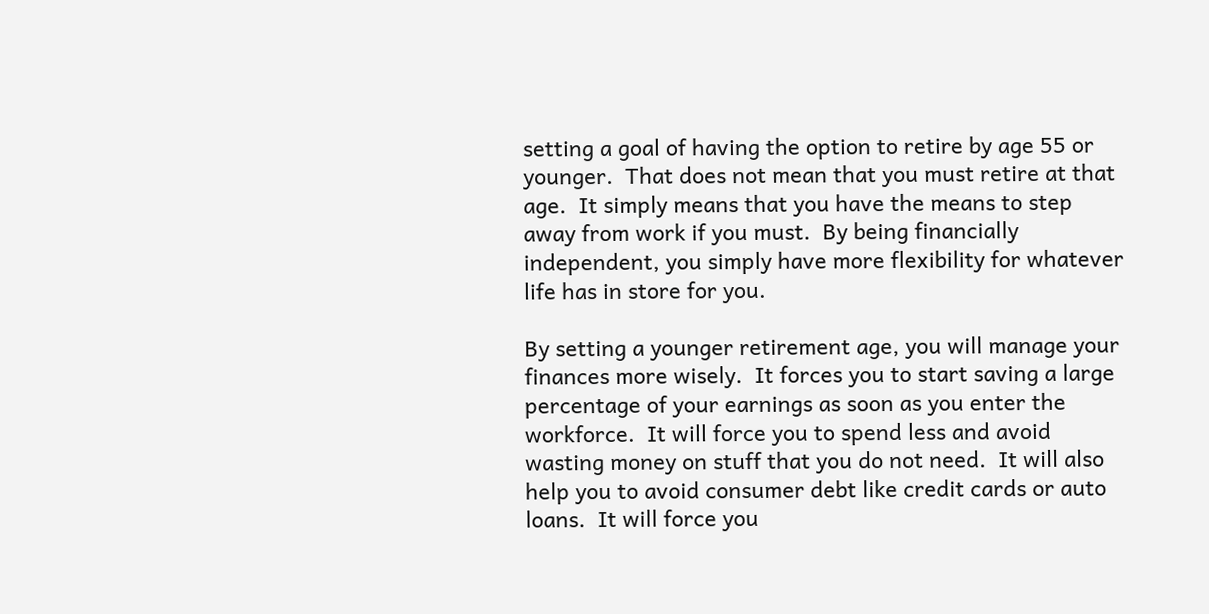setting a goal of having the option to retire by age 55 or younger.  That does not mean that you must retire at that age.  It simply means that you have the means to step away from work if you must.  By being financially independent, you simply have more flexibility for whatever life has in store for you.

By setting a younger retirement age, you will manage your finances more wisely.  It forces you to start saving a large percentage of your earnings as soon as you enter the workforce.  It will force you to spend less and avoid wasting money on stuff that you do not need.  It will also help you to avoid consumer debt like credit cards or auto loans.  It will force you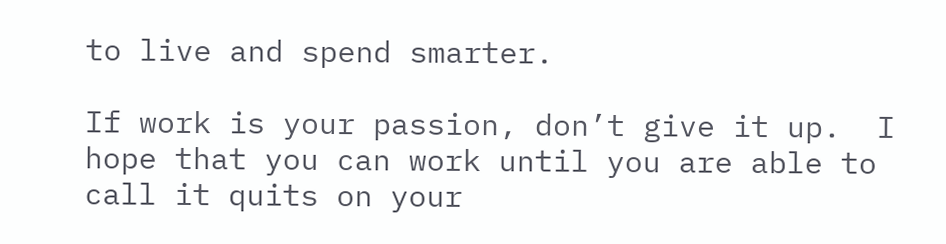to live and spend smarter.

If work is your passion, don’t give it up.  I hope that you can work until you are able to call it quits on your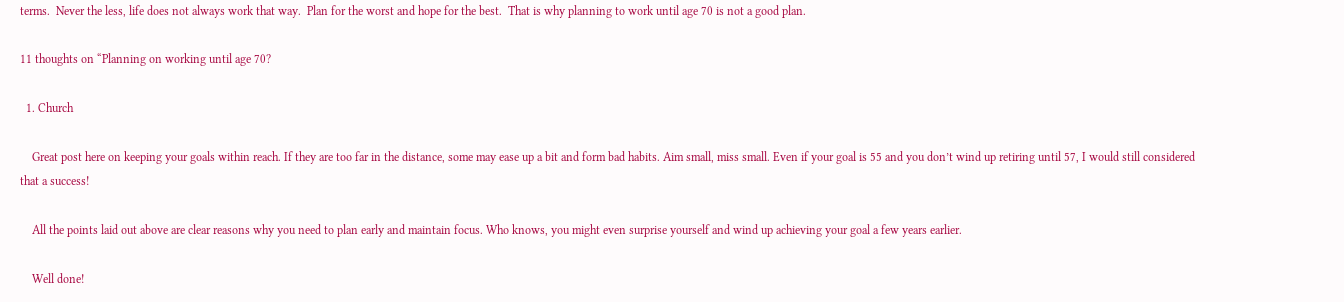terms.  Never the less, life does not always work that way.  Plan for the worst and hope for the best.  That is why planning to work until age 70 is not a good plan.

11 thoughts on “Planning on working until age 70?

  1. Church

    Great post here on keeping your goals within reach. If they are too far in the distance, some may ease up a bit and form bad habits. Aim small, miss small. Even if your goal is 55 and you don’t wind up retiring until 57, I would still considered that a success!

    All the points laid out above are clear reasons why you need to plan early and maintain focus. Who knows, you might even surprise yourself and wind up achieving your goal a few years earlier.

    Well done!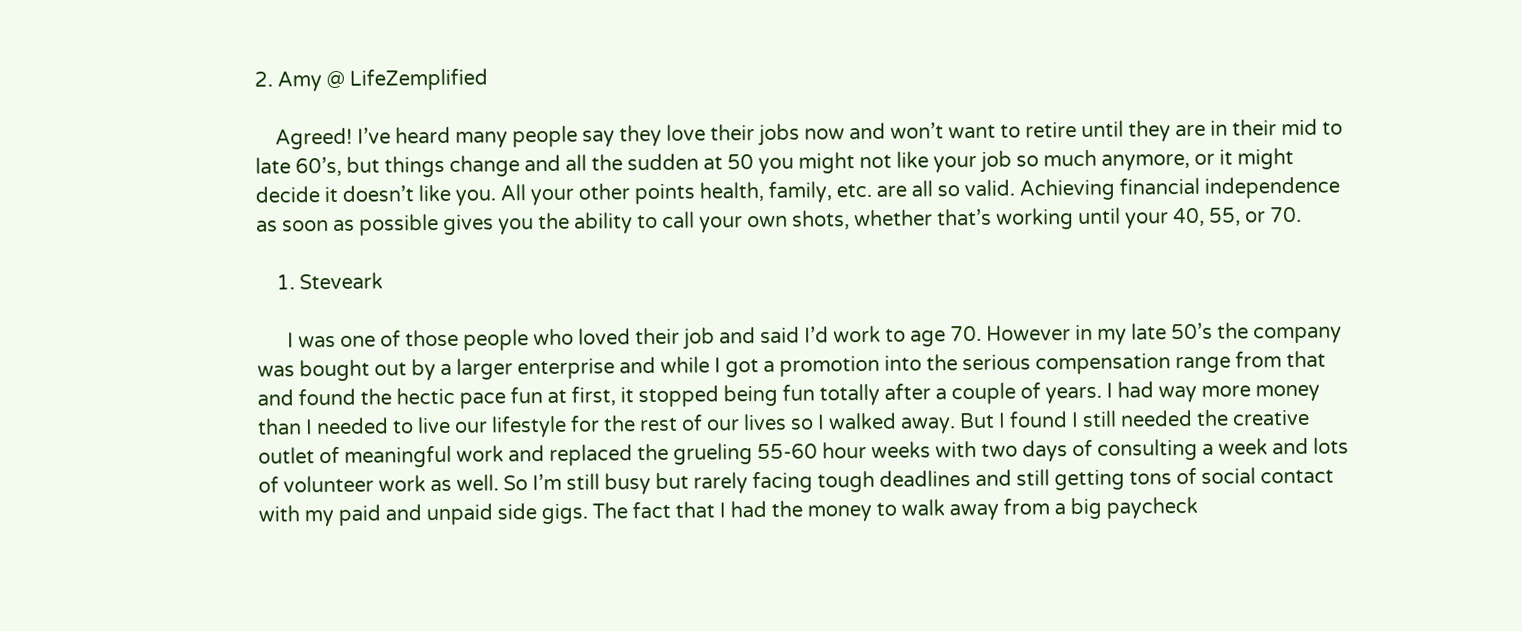2. Amy @ LifeZemplified

    Agreed! I’ve heard many people say they love their jobs now and won’t want to retire until they are in their mid to late 60’s, but things change and all the sudden at 50 you might not like your job so much anymore, or it might decide it doesn’t like you. All your other points health, family, etc. are all so valid. Achieving financial independence as soon as possible gives you the ability to call your own shots, whether that’s working until your 40, 55, or 70.

    1. Steveark

      I was one of those people who loved their job and said I’d work to age 70. However in my late 50’s the company was bought out by a larger enterprise and while I got a promotion into the serious compensation range from that and found the hectic pace fun at first, it stopped being fun totally after a couple of years. I had way more money than I needed to live our lifestyle for the rest of our lives so I walked away. But I found I still needed the creative outlet of meaningful work and replaced the grueling 55-60 hour weeks with two days of consulting a week and lots of volunteer work as well. So I’m still busy but rarely facing tough deadlines and still getting tons of social contact with my paid and unpaid side gigs. The fact that I had the money to walk away from a big paycheck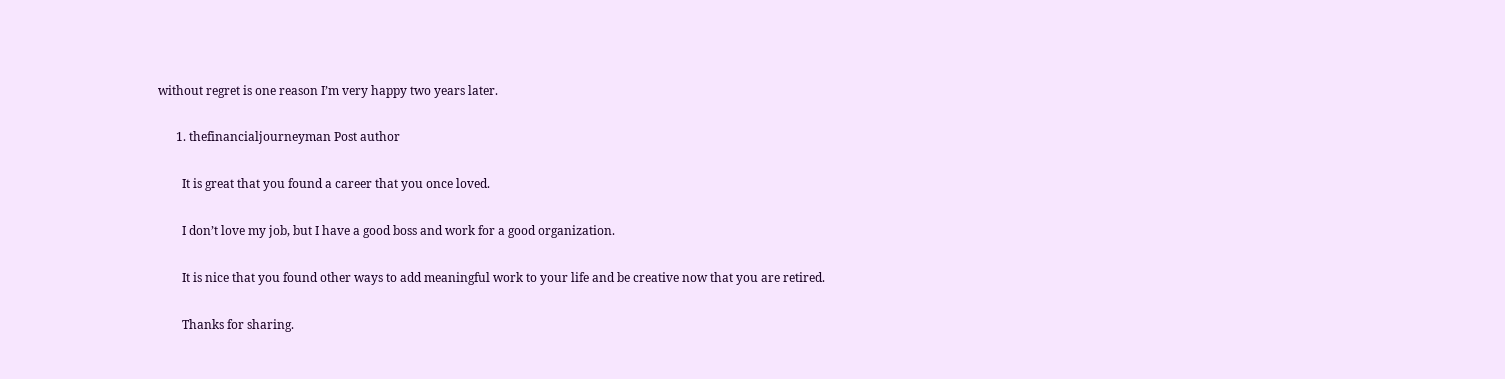without regret is one reason I’m very happy two years later.

      1. thefinancialjourneyman Post author

        It is great that you found a career that you once loved.

        I don’t love my job, but I have a good boss and work for a good organization.

        It is nice that you found other ways to add meaningful work to your life and be creative now that you are retired.

        Thanks for sharing.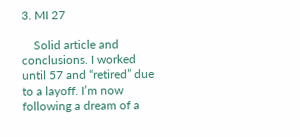3. MI 27

    Solid article and conclusions. I worked until 57 and “retired” due to a layoff. I’m now following a dream of a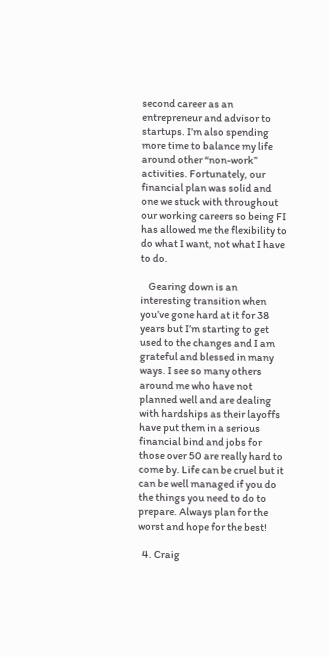second career as an entrepreneur and advisor to startups. I’m also spending more time to balance my life around other “non-work” activities. Fortunately, our financial plan was solid and one we stuck with throughout our working careers so being FI has allowed me the flexibility to do what I want, not what I have to do.

    Gearing down is an interesting transition when you’ve gone hard at it for 38 years but I’m starting to get used to the changes and I am grateful and blessed in many ways. I see so many others around me who have not planned well and are dealing with hardships as their layoffs have put them in a serious financial bind and jobs for those over 50 are really hard to come by. Life can be cruel but it can be well managed if you do the things you need to do to prepare. Always plan for the worst and hope for the best!

  4. Craig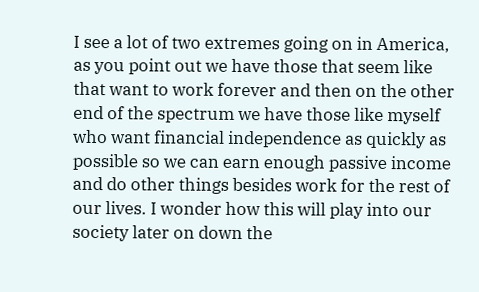I see a lot of two extremes going on in America, as you point out we have those that seem like that want to work forever and then on the other end of the spectrum we have those like myself who want financial independence as quickly as possible so we can earn enough passive income and do other things besides work for the rest of our lives. I wonder how this will play into our society later on down the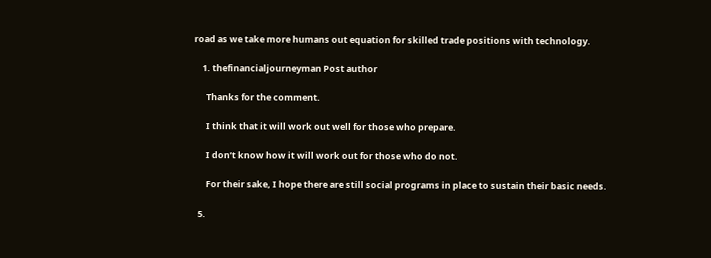road as we take more humans out equation for skilled trade positions with technology.

    1. thefinancialjourneyman Post author

      Thanks for the comment.

      I think that it will work out well for those who prepare.

      I don’t know how it will work out for those who do not.

      For their sake, I hope there are still social programs in place to sustain their basic needs.

  5.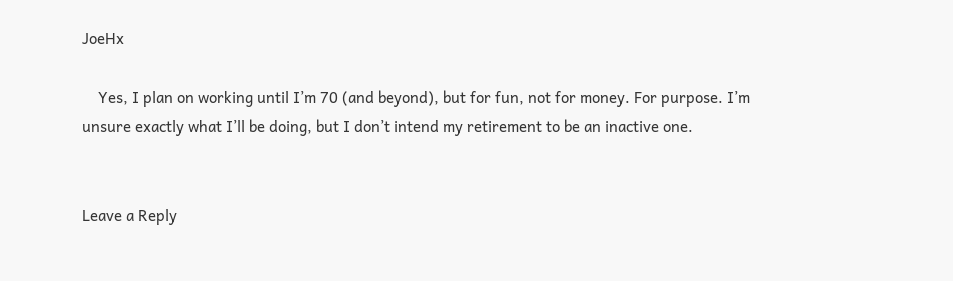JoeHx

    Yes, I plan on working until I’m 70 (and beyond), but for fun, not for money. For purpose. I’m unsure exactly what I’ll be doing, but I don’t intend my retirement to be an inactive one.


Leave a Reply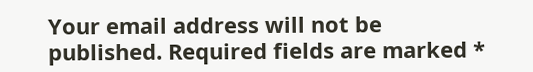Your email address will not be published. Required fields are marked *